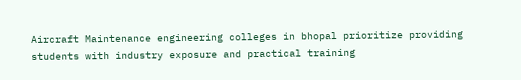Aircraft Maintenance engineering colleges in bhopal prioritize providing students with industry exposure and practical training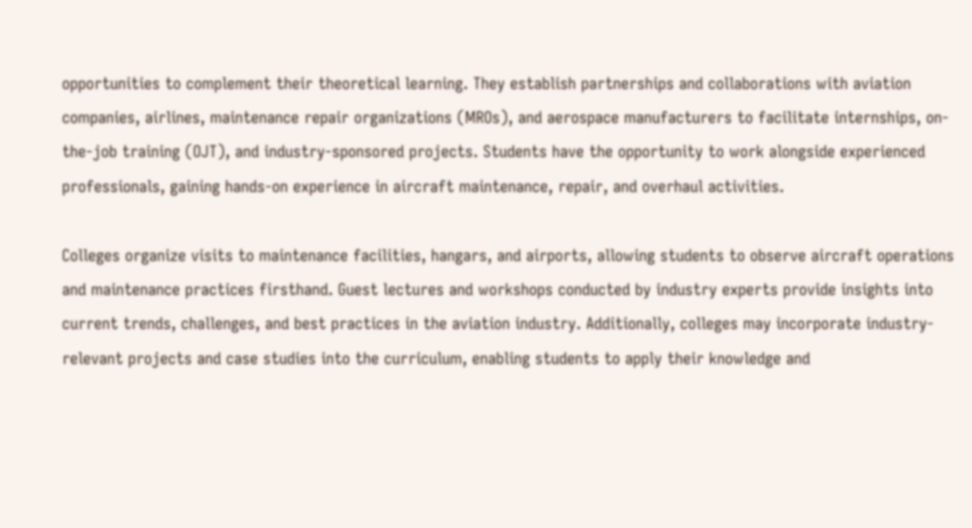opportunities to complement their theoretical learning. They establish partnerships and collaborations with aviation companies, airlines, maintenance repair organizations (MROs), and aerospace manufacturers to facilitate internships, on-the-job training (OJT), and industry-sponsored projects. Students have the opportunity to work alongside experienced professionals, gaining hands-on experience in aircraft maintenance, repair, and overhaul activities.

Colleges organize visits to maintenance facilities, hangars, and airports, allowing students to observe aircraft operations and maintenance practices firsthand. Guest lectures and workshops conducted by industry experts provide insights into current trends, challenges, and best practices in the aviation industry. Additionally, colleges may incorporate industry-relevant projects and case studies into the curriculum, enabling students to apply their knowledge and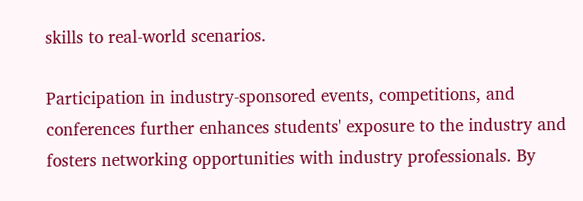skills to real-world scenarios.

Participation in industry-sponsored events, competitions, and conferences further enhances students' exposure to the industry and fosters networking opportunities with industry professionals. By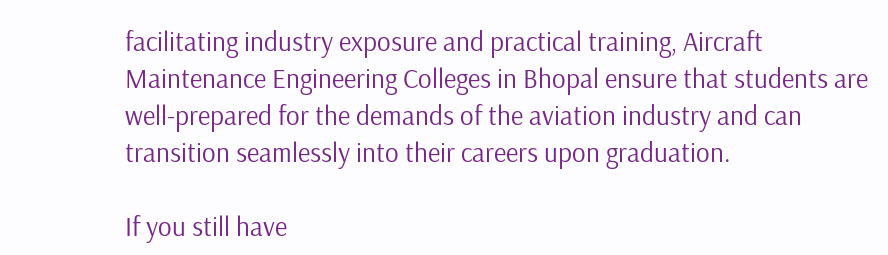facilitating industry exposure and practical training, Aircraft Maintenance Engineering Colleges in Bhopal ensure that students are well-prepared for the demands of the aviation industry and can transition seamlessly into their careers upon graduation.

If you still have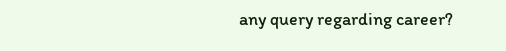any query regarding career?